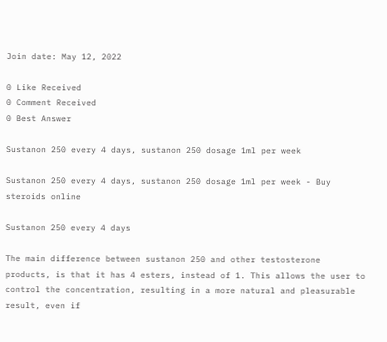Join date: May 12, 2022

0 Like Received
0 Comment Received
0 Best Answer

Sustanon 250 every 4 days, sustanon 250 dosage 1ml per week

Sustanon 250 every 4 days, sustanon 250 dosage 1ml per week - Buy steroids online

Sustanon 250 every 4 days

The main difference between sustanon 250 and other testosterone products, is that it has 4 esters, instead of 1. This allows the user to control the concentration, resulting in a more natural and pleasurable result, even if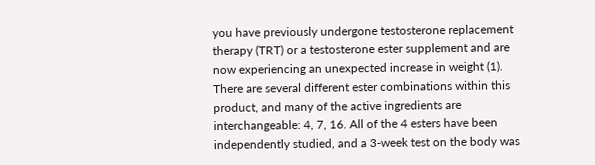you have previously undergone testosterone replacement therapy (TRT) or a testosterone ester supplement and are now experiencing an unexpected increase in weight (1). There are several different ester combinations within this product, and many of the active ingredients are interchangeable: 4, 7, 16. All of the 4 esters have been independently studied, and a 3-week test on the body was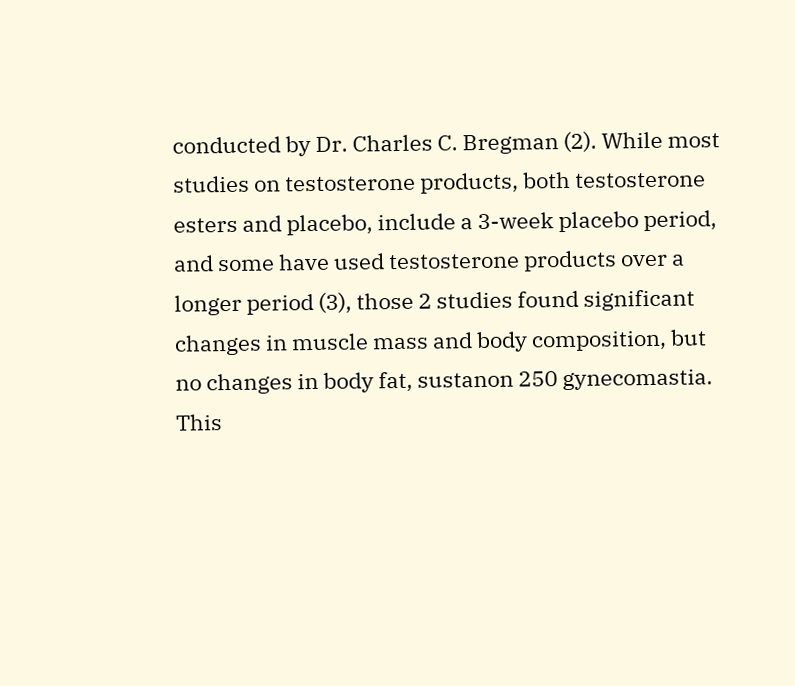conducted by Dr. Charles C. Bregman (2). While most studies on testosterone products, both testosterone esters and placebo, include a 3-week placebo period, and some have used testosterone products over a longer period (3), those 2 studies found significant changes in muscle mass and body composition, but no changes in body fat, sustanon 250 gynecomastia. This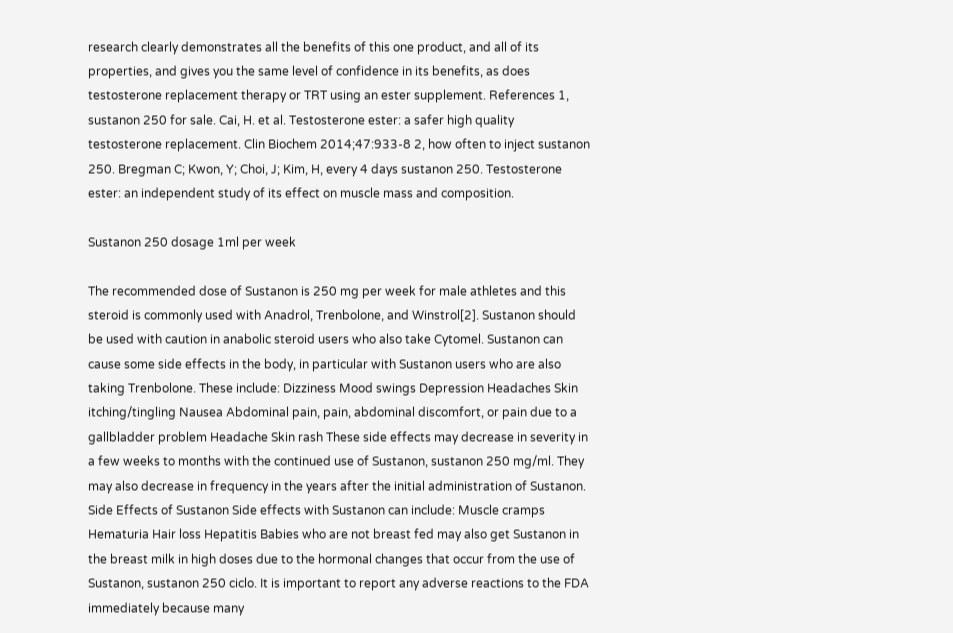research clearly demonstrates all the benefits of this one product, and all of its properties, and gives you the same level of confidence in its benefits, as does testosterone replacement therapy or TRT using an ester supplement. References 1, sustanon 250 for sale. Cai, H. et al. Testosterone ester: a safer high quality testosterone replacement. Clin Biochem 2014;47:933-8 2, how often to inject sustanon 250. Bregman C; Kwon, Y; Choi, J; Kim, H, every 4 days sustanon 250. Testosterone ester: an independent study of its effect on muscle mass and composition.

Sustanon 250 dosage 1ml per week

The recommended dose of Sustanon is 250 mg per week for male athletes and this steroid is commonly used with Anadrol, Trenbolone, and Winstrol[2]. Sustanon should be used with caution in anabolic steroid users who also take Cytomel. Sustanon can cause some side effects in the body, in particular with Sustanon users who are also taking Trenbolone. These include: Dizziness Mood swings Depression Headaches Skin itching/tingling Nausea Abdominal pain, pain, abdominal discomfort, or pain due to a gallbladder problem Headache Skin rash These side effects may decrease in severity in a few weeks to months with the continued use of Sustanon, sustanon 250 mg/ml. They may also decrease in frequency in the years after the initial administration of Sustanon. Side Effects of Sustanon Side effects with Sustanon can include: Muscle cramps Hematuria Hair loss Hepatitis Babies who are not breast fed may also get Sustanon in the breast milk in high doses due to the hormonal changes that occur from the use of Sustanon, sustanon 250 ciclo. It is important to report any adverse reactions to the FDA immediately because many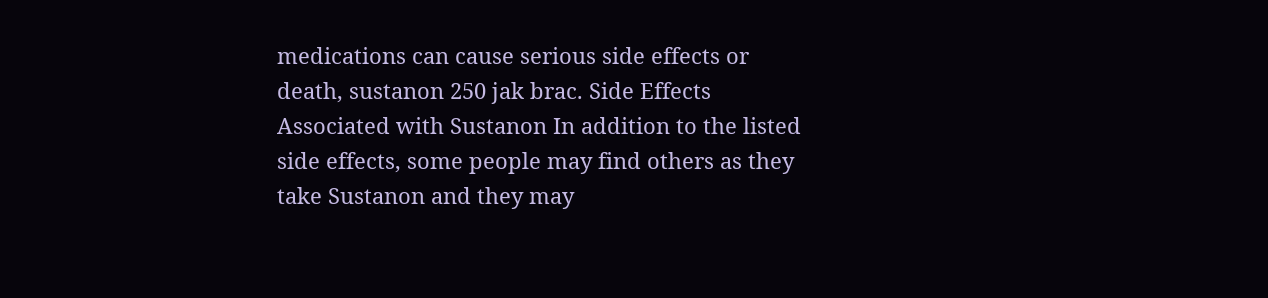medications can cause serious side effects or death, sustanon 250 jak brac. Side Effects Associated with Sustanon In addition to the listed side effects, some people may find others as they take Sustanon and they may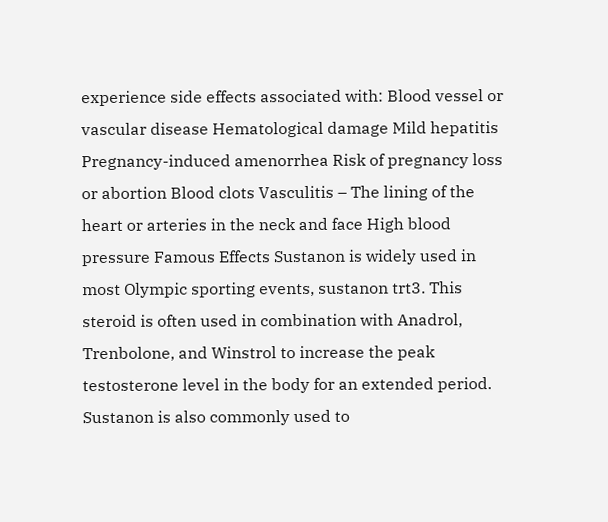experience side effects associated with: Blood vessel or vascular disease Hematological damage Mild hepatitis Pregnancy-induced amenorrhea Risk of pregnancy loss or abortion Blood clots Vasculitis – The lining of the heart or arteries in the neck and face High blood pressure Famous Effects Sustanon is widely used in most Olympic sporting events, sustanon trt3. This steroid is often used in combination with Anadrol, Trenbolone, and Winstrol to increase the peak testosterone level in the body for an extended period. Sustanon is also commonly used to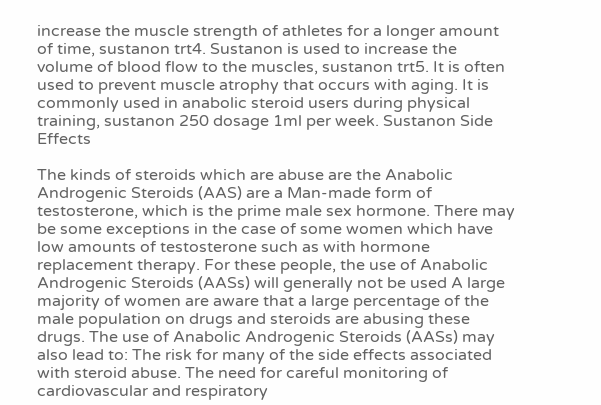increase the muscle strength of athletes for a longer amount of time, sustanon trt4. Sustanon is used to increase the volume of blood flow to the muscles, sustanon trt5. It is often used to prevent muscle atrophy that occurs with aging. It is commonly used in anabolic steroid users during physical training, sustanon 250 dosage 1ml per week. Sustanon Side Effects

The kinds of steroids which are abuse are the Anabolic Androgenic Steroids (AAS) are a Man-made form of testosterone, which is the prime male sex hormone. There may be some exceptions in the case of some women which have low amounts of testosterone such as with hormone replacement therapy. For these people, the use of Anabolic Androgenic Steroids (AASs) will generally not be used A large majority of women are aware that a large percentage of the male population on drugs and steroids are abusing these drugs. The use of Anabolic Androgenic Steroids (AASs) may also lead to: The risk for many of the side effects associated with steroid abuse. The need for careful monitoring of cardiovascular and respiratory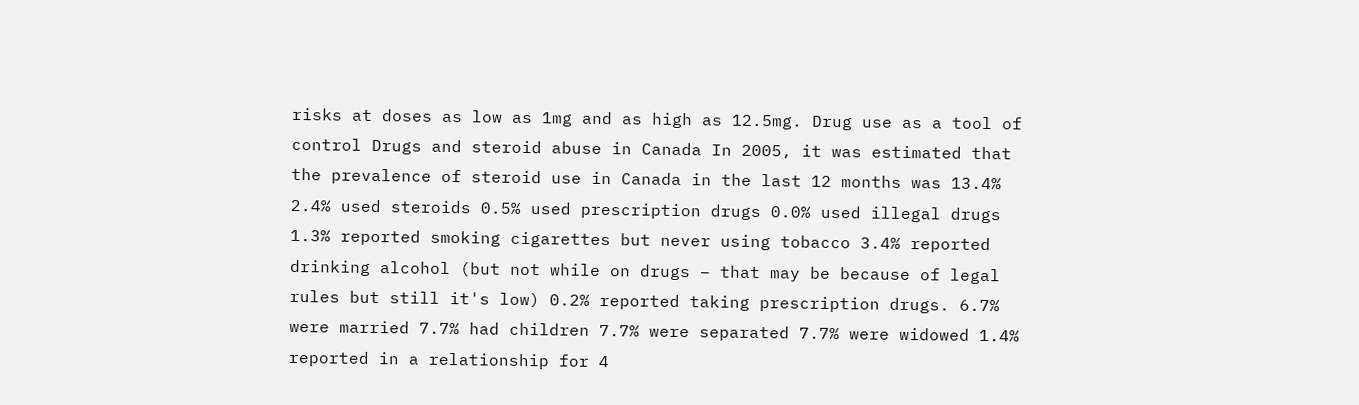risks at doses as low as 1mg and as high as 12.5mg. Drug use as a tool of control Drugs and steroid abuse in Canada In 2005, it was estimated that the prevalence of steroid use in Canada in the last 12 months was 13.4% 2.4% used steroids 0.5% used prescription drugs 0.0% used illegal drugs 1.3% reported smoking cigarettes but never using tobacco 3.4% reported drinking alcohol (but not while on drugs – that may be because of legal rules but still it's low) 0.2% reported taking prescription drugs. 6.7% were married 7.7% had children 7.7% were separated 7.7% were widowed 1.4% reported in a relationship for 4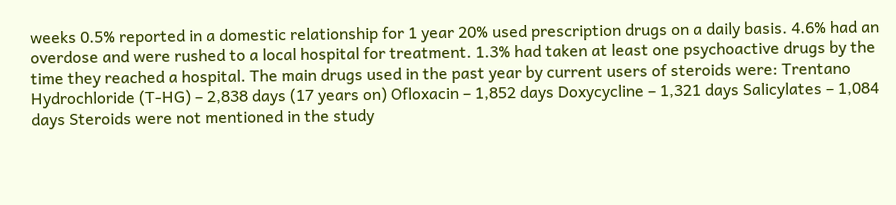weeks 0.5% reported in a domestic relationship for 1 year 20% used prescription drugs on a daily basis. 4.6% had an overdose and were rushed to a local hospital for treatment. 1.3% had taken at least one psychoactive drugs by the time they reached a hospital. The main drugs used in the past year by current users of steroids were: Trentano Hydrochloride (T-HG) – 2,838 days (17 years on) Ofloxacin – 1,852 days Doxycycline – 1,321 days Salicylates – 1,084 days Steroids were not mentioned in the study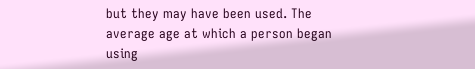but they may have been used. The average age at which a person began using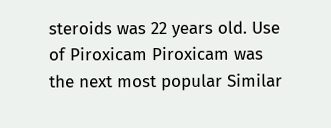steroids was 22 years old. Use of Piroxicam Piroxicam was the next most popular Similar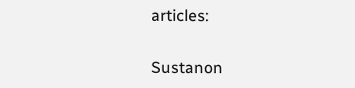articles:


Sustanon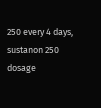250 every 4 days, sustanon 250 dosage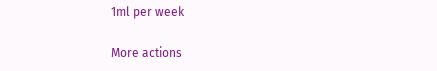1ml per week

More actions